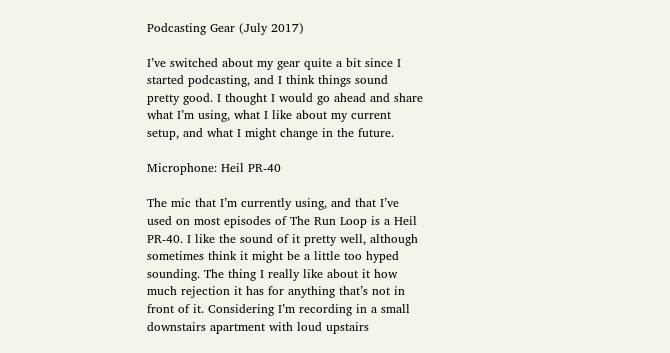Podcasting Gear (July 2017)

I’ve switched about my gear quite a bit since I started podcasting, and I think things sound pretty good. I thought I would go ahead and share what I’m using, what I like about my current setup, and what I might change in the future.

Microphone: Heil PR-40

The mic that I’m currently using, and that I’ve used on most episodes of The Run Loop is a Heil PR-40. I like the sound of it pretty well, although sometimes think it might be a little too hyped sounding. The thing I really like about it how much rejection it has for anything that’s not in front of it. Considering I’m recording in a small downstairs apartment with loud upstairs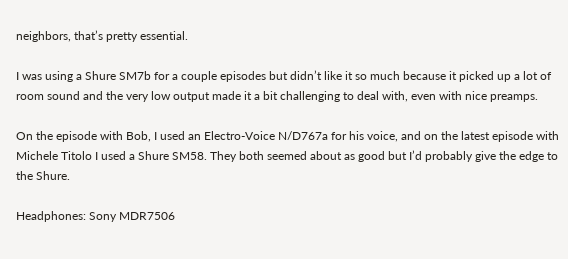neighbors, that’s pretty essential.

I was using a Shure SM7b for a couple episodes but didn’t like it so much because it picked up a lot of room sound and the very low output made it a bit challenging to deal with, even with nice preamps.

On the episode with Bob, I used an Electro-Voice N/D767a for his voice, and on the latest episode with Michele Titolo I used a Shure SM58. They both seemed about as good but I’d probably give the edge to the Shure.

Headphones: Sony MDR7506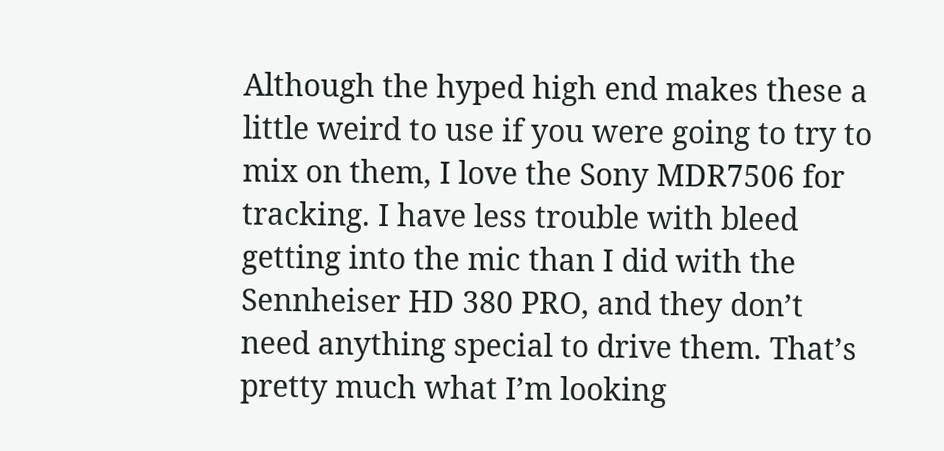Although the hyped high end makes these a little weird to use if you were going to try to mix on them, I love the Sony MDR7506 for tracking. I have less trouble with bleed getting into the mic than I did with the Sennheiser HD 380 PRO, and they don’t need anything special to drive them. That’s pretty much what I’m looking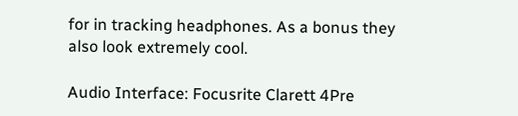for in tracking headphones. As a bonus they also look extremely cool.

Audio Interface: Focusrite Clarett 4Pre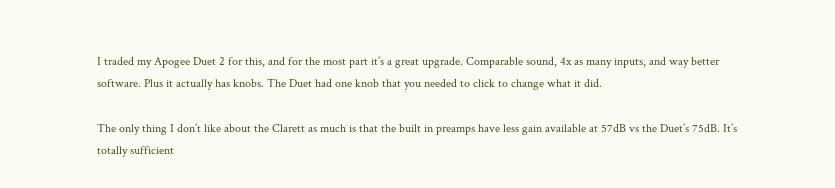I traded my Apogee Duet 2 for this, and for the most part it’s a great upgrade. Comparable sound, 4x as many inputs, and way better software. Plus it actually has knobs. The Duet had one knob that you needed to click to change what it did.

The only thing I don’t like about the Clarett as much is that the built in preamps have less gain available at 57dB vs the Duet’s 75dB. It’s totally sufficient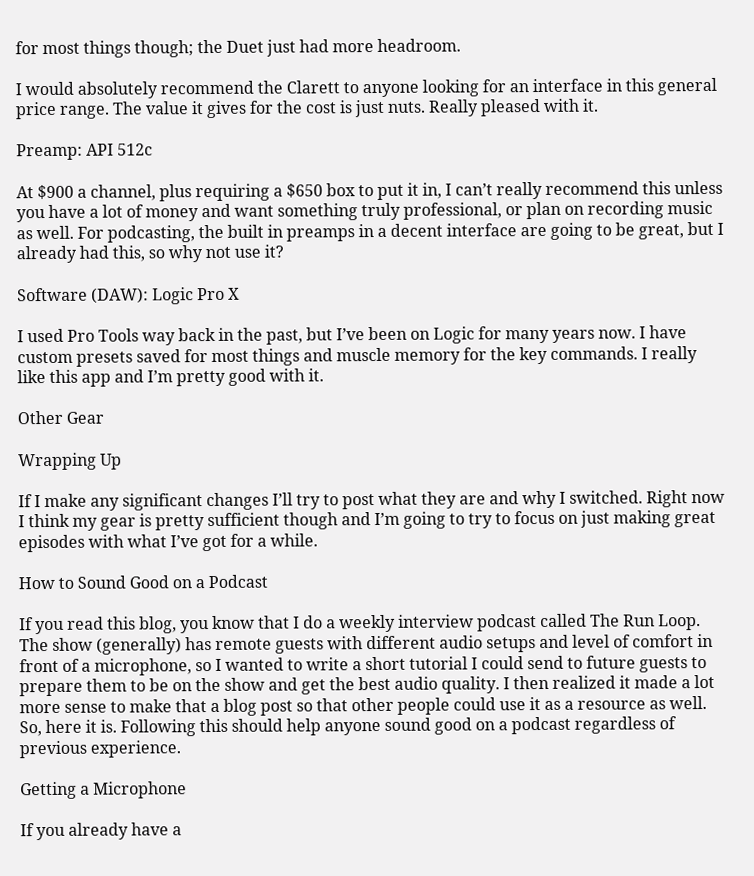for most things though; the Duet just had more headroom.

I would absolutely recommend the Clarett to anyone looking for an interface in this general price range. The value it gives for the cost is just nuts. Really pleased with it.

Preamp: API 512c

At $900 a channel, plus requiring a $650 box to put it in, I can’t really recommend this unless you have a lot of money and want something truly professional, or plan on recording music as well. For podcasting, the built in preamps in a decent interface are going to be great, but I already had this, so why not use it?

Software (DAW): Logic Pro X

I used Pro Tools way back in the past, but I’ve been on Logic for many years now. I have custom presets saved for most things and muscle memory for the key commands. I really like this app and I’m pretty good with it.

Other Gear

Wrapping Up

If I make any significant changes I’ll try to post what they are and why I switched. Right now I think my gear is pretty sufficient though and I’m going to try to focus on just making great episodes with what I’ve got for a while.

How to Sound Good on a Podcast

If you read this blog, you know that I do a weekly interview podcast called The Run Loop. The show (generally) has remote guests with different audio setups and level of comfort in front of a microphone, so I wanted to write a short tutorial I could send to future guests to prepare them to be on the show and get the best audio quality. I then realized it made a lot more sense to make that a blog post so that other people could use it as a resource as well. So, here it is. Following this should help anyone sound good on a podcast regardless of previous experience.

Getting a Microphone

If you already have a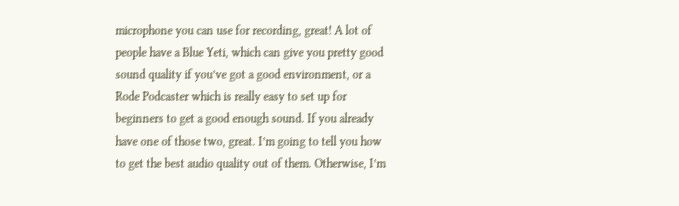microphone you can use for recording, great! A lot of people have a Blue Yeti, which can give you pretty good sound quality if you’ve got a good environment, or a Rode Podcaster which is really easy to set up for beginners to get a good enough sound. If you already have one of those two, great. I’m going to tell you how to get the best audio quality out of them. Otherwise, I’m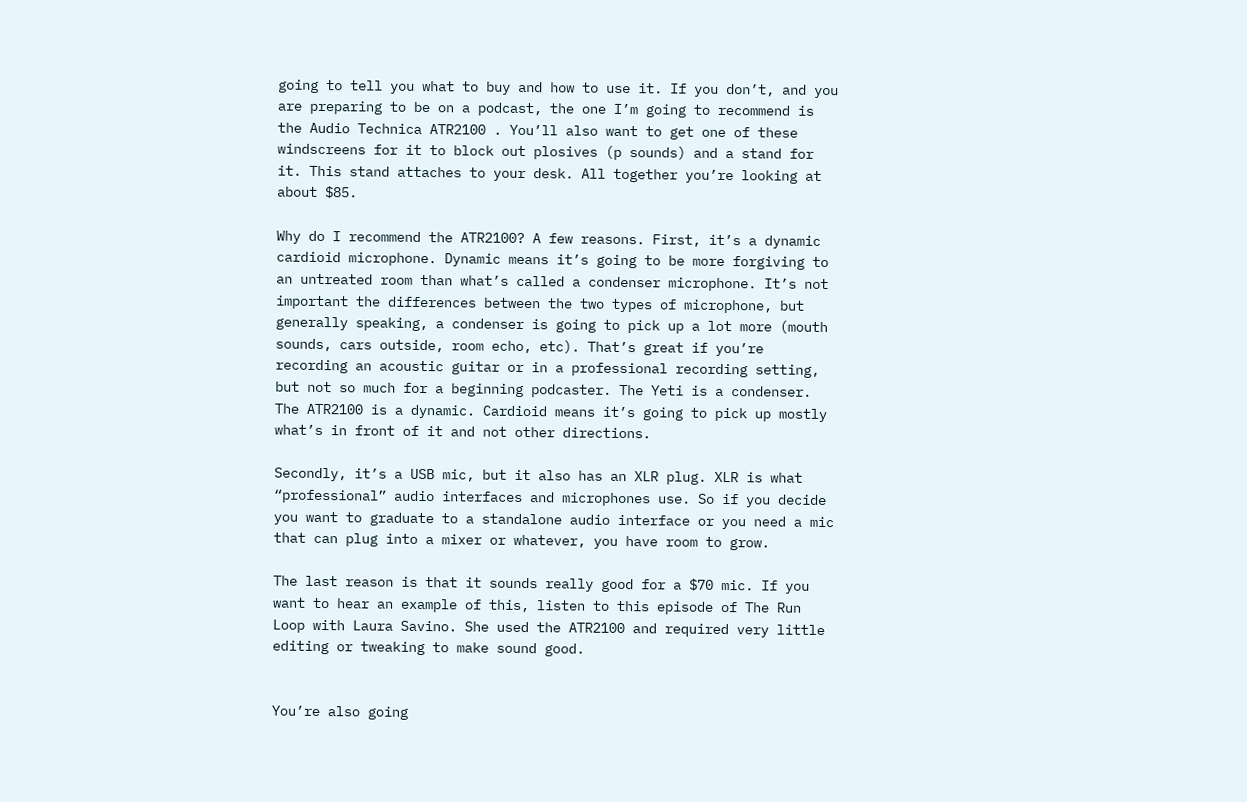going to tell you what to buy and how to use it. If you don’t, and you are preparing to be on a podcast, the one I’m going to recommend is the Audio Technica ATR2100 . You’ll also want to get one of these windscreens for it to block out plosives (p sounds) and a stand for it. This stand attaches to your desk. All together you’re looking at about $85.

Why do I recommend the ATR2100? A few reasons. First, it’s a dynamic cardioid microphone. Dynamic means it’s going to be more forgiving to an untreated room than what’s called a condenser microphone. It’s not important the differences between the two types of microphone, but generally speaking, a condenser is going to pick up a lot more (mouth sounds, cars outside, room echo, etc). That’s great if you’re recording an acoustic guitar or in a professional recording setting, but not so much for a beginning podcaster. The Yeti is a condenser. The ATR2100 is a dynamic. Cardioid means it’s going to pick up mostly what’s in front of it and not other directions.

Secondly, it’s a USB mic, but it also has an XLR plug. XLR is what “professional” audio interfaces and microphones use. So if you decide you want to graduate to a standalone audio interface or you need a mic that can plug into a mixer or whatever, you have room to grow.

The last reason is that it sounds really good for a $70 mic. If you want to hear an example of this, listen to this episode of The Run Loop with Laura Savino. She used the ATR2100 and required very little editing or tweaking to make sound good.


You’re also going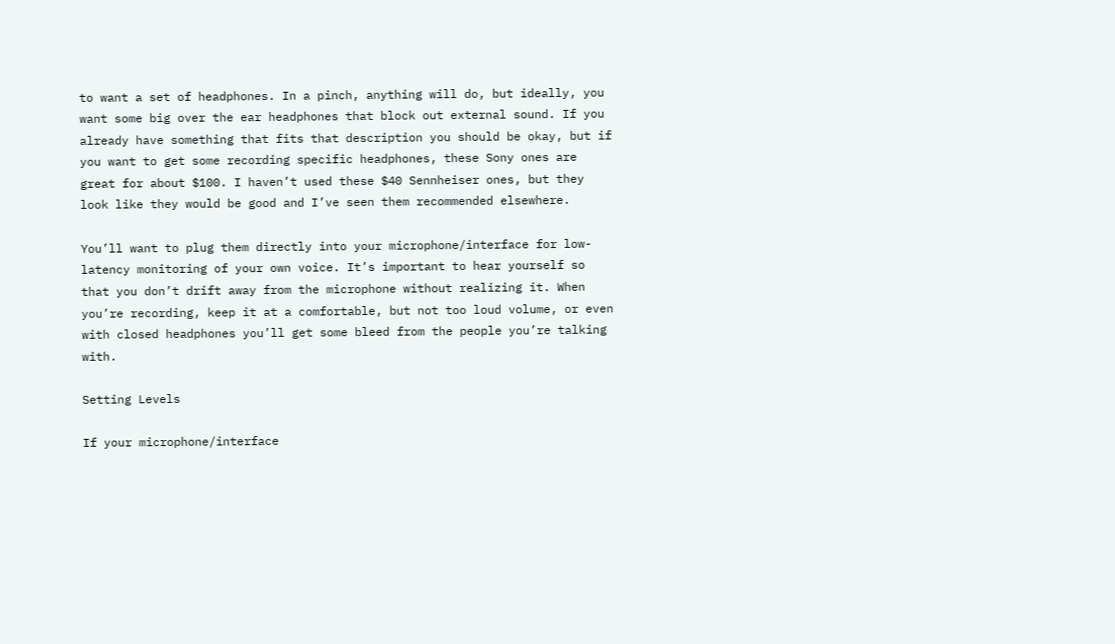to want a set of headphones. In a pinch, anything will do, but ideally, you want some big over the ear headphones that block out external sound. If you already have something that fits that description you should be okay, but if you want to get some recording specific headphones, these Sony ones are great for about $100. I haven’t used these $40 Sennheiser ones, but they look like they would be good and I’ve seen them recommended elsewhere.

You’ll want to plug them directly into your microphone/interface for low-latency monitoring of your own voice. It’s important to hear yourself so that you don’t drift away from the microphone without realizing it. When you’re recording, keep it at a comfortable, but not too loud volume, or even with closed headphones you’ll get some bleed from the people you’re talking with.

Setting Levels

If your microphone/interface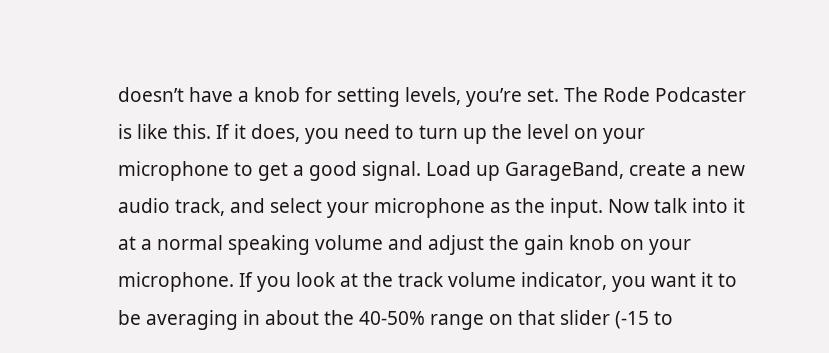doesn’t have a knob for setting levels, you’re set. The Rode Podcaster is like this. If it does, you need to turn up the level on your microphone to get a good signal. Load up GarageBand, create a new audio track, and select your microphone as the input. Now talk into it at a normal speaking volume and adjust the gain knob on your microphone. If you look at the track volume indicator, you want it to be averaging in about the 40-50% range on that slider (-15 to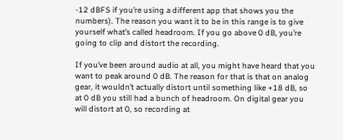-12 dBFS if you’re using a different app that shows you the numbers). The reason you want it to be in this range is to give yourself what’s called headroom. If you go above 0 dB, you’re going to clip and distort the recording.

If you’ve been around audio at all, you might have heard that you want to peak around 0 dB. The reason for that is that on analog gear, it wouldn’t actually distort until something like +18 dB, so at 0 dB you still had a bunch of headroom. On digital gear you will distort at 0, so recording at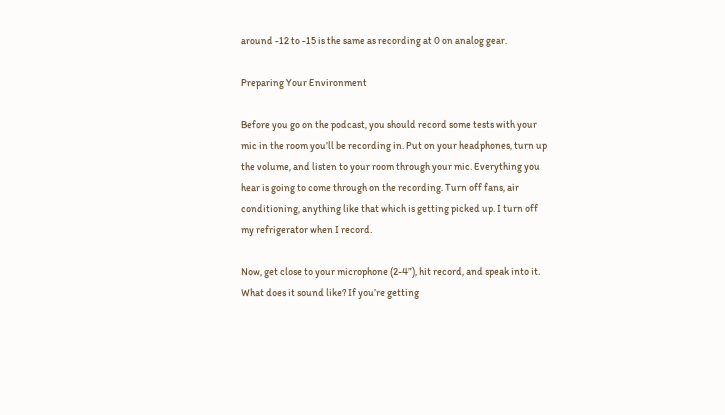around -12 to -15 is the same as recording at 0 on analog gear.

Preparing Your Environment

Before you go on the podcast, you should record some tests with your mic in the room you’ll be recording in. Put on your headphones, turn up the volume, and listen to your room through your mic. Everything you hear is going to come through on the recording. Turn off fans, air conditioning, anything like that which is getting picked up. I turn off my refrigerator when I record.

Now, get close to your microphone (2-4”), hit record, and speak into it. What does it sound like? If you’re getting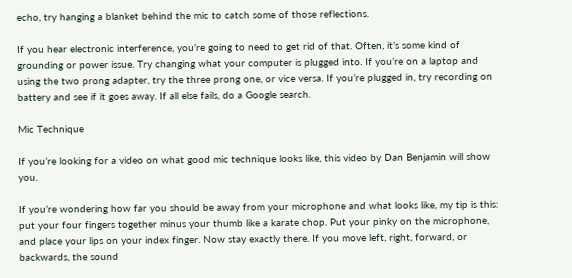echo, try hanging a blanket behind the mic to catch some of those reflections.

If you hear electronic interference, you’re going to need to get rid of that. Often, it’s some kind of grounding or power issue. Try changing what your computer is plugged into. If you’re on a laptop and using the two prong adapter, try the three prong one, or vice versa. If you’re plugged in, try recording on battery and see if it goes away. If all else fails, do a Google search.

Mic Technique

If you’re looking for a video on what good mic technique looks like, this video by Dan Benjamin will show you.

If you’re wondering how far you should be away from your microphone and what looks like, my tip is this: put your four fingers together minus your thumb like a karate chop. Put your pinky on the microphone, and place your lips on your index finger. Now stay exactly there. If you move left, right, forward, or backwards, the sound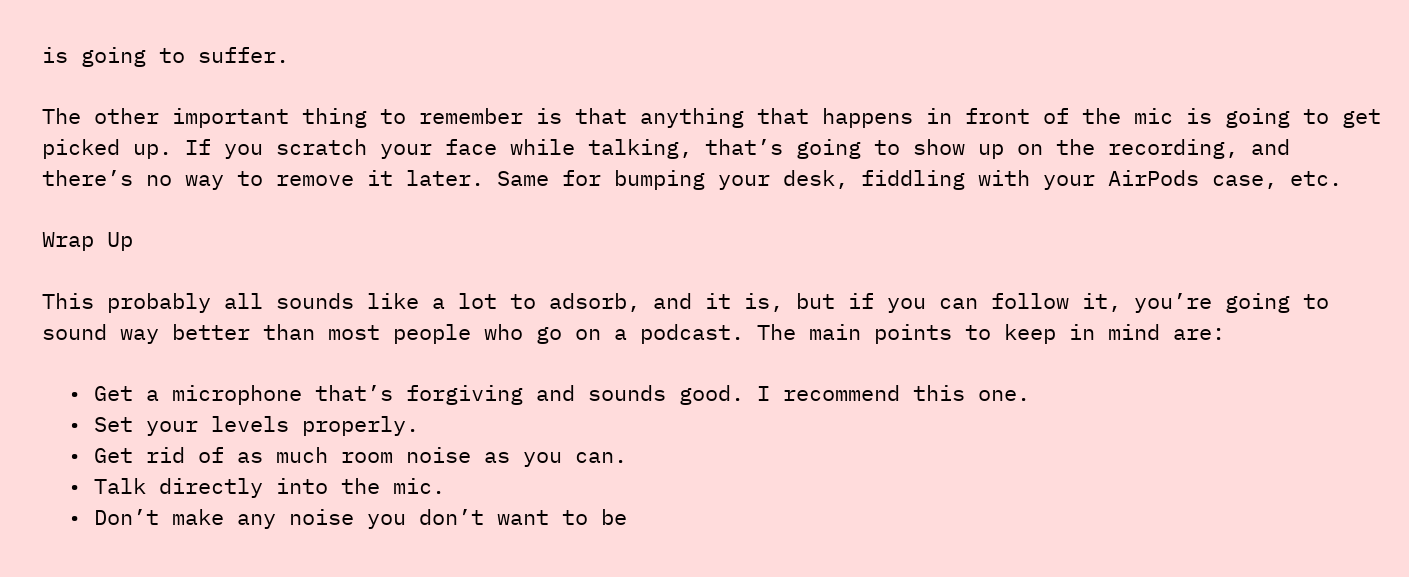is going to suffer.

The other important thing to remember is that anything that happens in front of the mic is going to get picked up. If you scratch your face while talking, that’s going to show up on the recording, and there’s no way to remove it later. Same for bumping your desk, fiddling with your AirPods case, etc.

Wrap Up

This probably all sounds like a lot to adsorb, and it is, but if you can follow it, you’re going to sound way better than most people who go on a podcast. The main points to keep in mind are:

  • Get a microphone that’s forgiving and sounds good. I recommend this one.
  • Set your levels properly.
  • Get rid of as much room noise as you can.
  • Talk directly into the mic.
  • Don’t make any noise you don’t want to be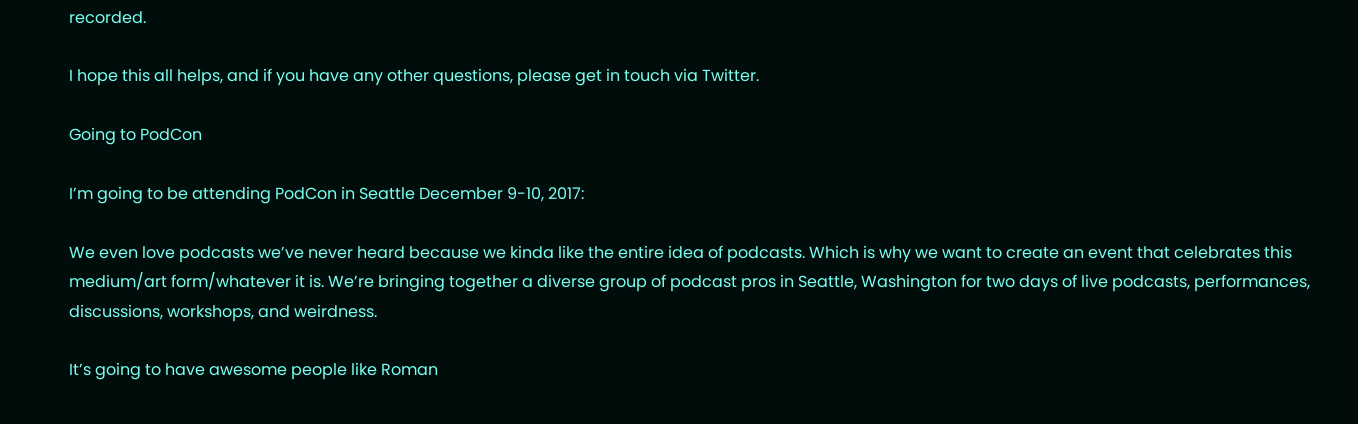recorded.

I hope this all helps, and if you have any other questions, please get in touch via Twitter.

Going to PodCon

I’m going to be attending PodCon in Seattle December 9-10, 2017:

We even love podcasts we’ve never heard because we kinda like the entire idea of podcasts. Which is why we want to create an event that celebrates this medium/art form/whatever it is. We’re bringing together a diverse group of podcast pros in Seattle, Washington for two days of live podcasts, performances, discussions, workshops, and weirdness.

It’s going to have awesome people like Roman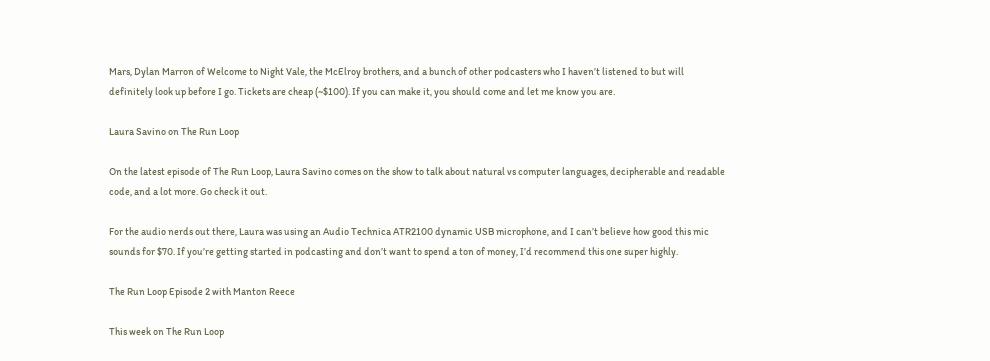Mars, Dylan Marron of Welcome to Night Vale, the McElroy brothers, and a bunch of other podcasters who I haven’t listened to but will definitely look up before I go. Tickets are cheap (~$100). If you can make it, you should come and let me know you are.

Laura Savino on The Run Loop

On the latest episode of The Run Loop, Laura Savino comes on the show to talk about natural vs computer languages, decipherable and readable code, and a lot more. Go check it out.

For the audio nerds out there, Laura was using an Audio Technica ATR2100 dynamic USB microphone, and I can’t believe how good this mic sounds for $70. If you’re getting started in podcasting and don’t want to spend a ton of money, I’d recommend this one super highly.

The Run Loop Episode 2 with Manton Reece

This week on The Run Loop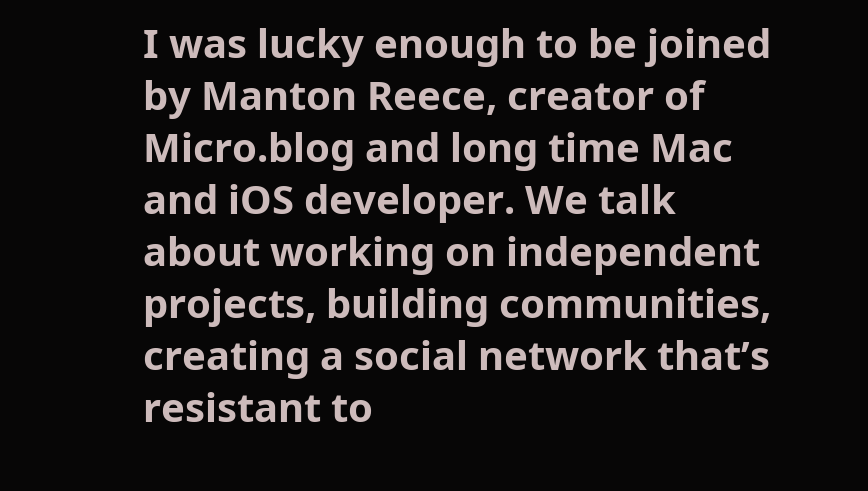I was lucky enough to be joined by Manton Reece, creator of Micro.blog and long time Mac and iOS developer. We talk about working on independent projects, building communities, creating a social network that’s resistant to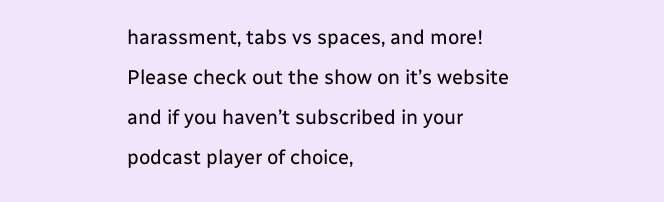harassment, tabs vs spaces, and more! Please check out the show on it’s website and if you haven’t subscribed in your podcast player of choice,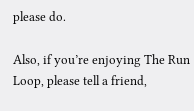please do.

Also, if you’re enjoying The Run Loop, please tell a friend,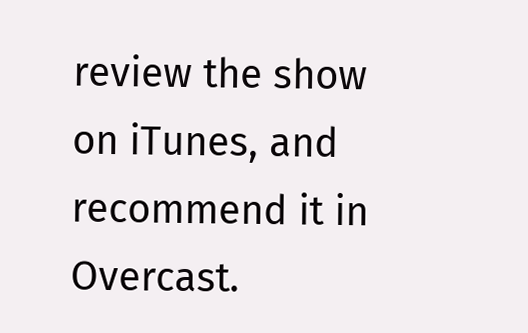review the show on iTunes, and recommend it in Overcast.